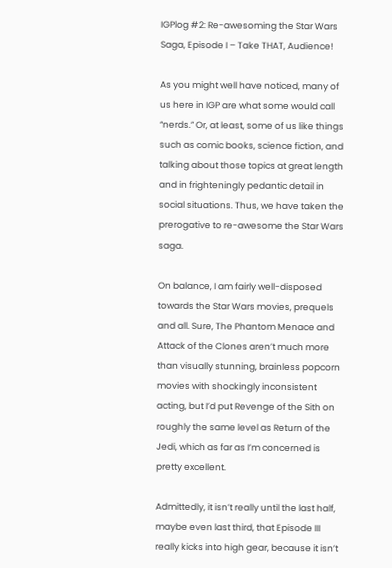IGPlog #2: Re-awesoming the Star Wars Saga, Episode I – Take THAT, Audience!

As you might well have noticed, many of us here in IGP are what some would call “nerds.” Or, at least, some of us like things such as comic books, science fiction, and talking about those topics at great length and in frighteningly pedantic detail in social situations. Thus, we have taken the prerogative to re-awesome the Star Wars saga.

On balance, I am fairly well-disposed towards the Star Wars movies, prequels and all. Sure, The Phantom Menace and Attack of the Clones aren’t much more than visually stunning, brainless popcorn movies with shockingly inconsistent acting, but I’d put Revenge of the Sith on roughly the same level as Return of the Jedi, which as far as I’m concerned is pretty excellent.

Admittedly, it isn’t really until the last half, maybe even last third, that Episode III really kicks into high gear, because it isn’t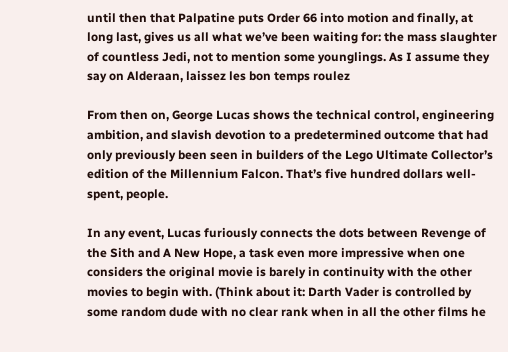until then that Palpatine puts Order 66 into motion and finally, at long last, gives us all what we’ve been waiting for: the mass slaughter of countless Jedi, not to mention some younglings. As I assume they say on Alderaan, laissez les bon temps roulez

From then on, George Lucas shows the technical control, engineering ambition, and slavish devotion to a predetermined outcome that had only previously been seen in builders of the Lego Ultimate Collector’s edition of the Millennium Falcon. That’s five hundred dollars well-spent, people.

In any event, Lucas furiously connects the dots between Revenge of the Sith and A New Hope, a task even more impressive when one considers the original movie is barely in continuity with the other movies to begin with. (Think about it: Darth Vader is controlled by some random dude with no clear rank when in all the other films he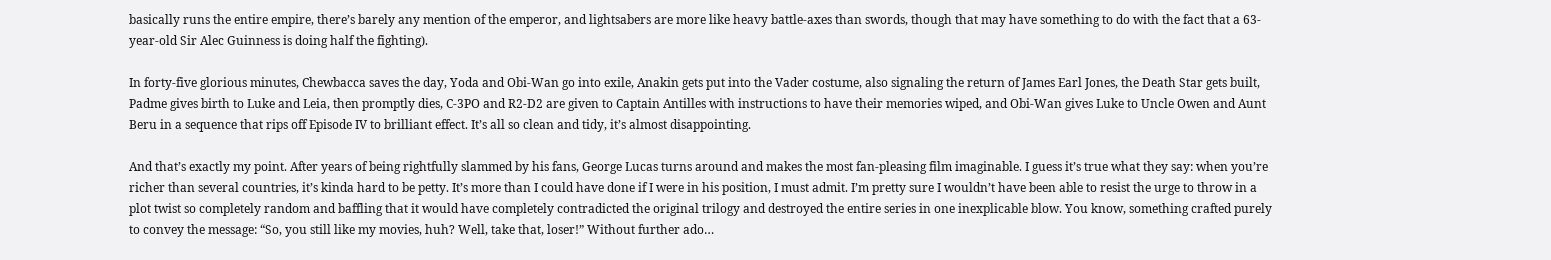basically runs the entire empire, there’s barely any mention of the emperor, and lightsabers are more like heavy battle-axes than swords, though that may have something to do with the fact that a 63-year-old Sir Alec Guinness is doing half the fighting).

In forty-five glorious minutes, Chewbacca saves the day, Yoda and Obi-Wan go into exile, Anakin gets put into the Vader costume, also signaling the return of James Earl Jones, the Death Star gets built, Padme gives birth to Luke and Leia, then promptly dies, C-3PO and R2-D2 are given to Captain Antilles with instructions to have their memories wiped, and Obi-Wan gives Luke to Uncle Owen and Aunt Beru in a sequence that rips off Episode IV to brilliant effect. It’s all so clean and tidy, it’s almost disappointing.

And that’s exactly my point. After years of being rightfully slammed by his fans, George Lucas turns around and makes the most fan-pleasing film imaginable. I guess it’s true what they say: when you’re richer than several countries, it’s kinda hard to be petty. It’s more than I could have done if I were in his position, I must admit. I’m pretty sure I wouldn’t have been able to resist the urge to throw in a plot twist so completely random and baffling that it would have completely contradicted the original trilogy and destroyed the entire series in one inexplicable blow. You know, something crafted purely to convey the message: “So, you still like my movies, huh? Well, take that, loser!” Without further ado…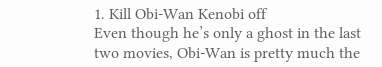1. Kill Obi-Wan Kenobi off
Even though he’s only a ghost in the last two movies, Obi-Wan is pretty much the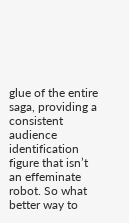glue of the entire saga, providing a consistent audience identification figure that isn’t an effeminate robot. So what better way to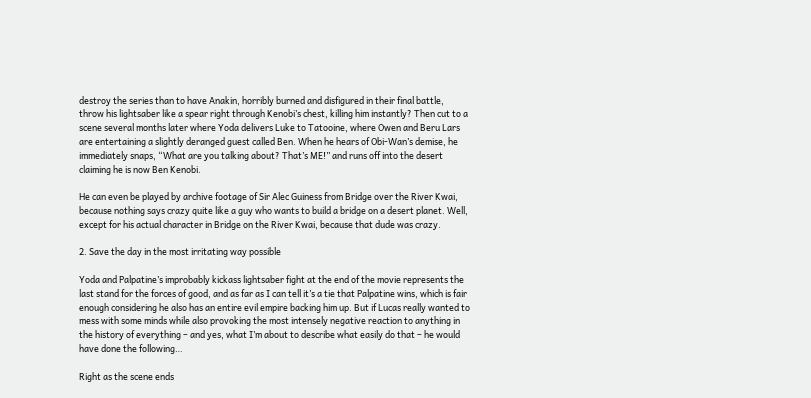destroy the series than to have Anakin, horribly burned and disfigured in their final battle, throw his lightsaber like a spear right through Kenobi’s chest, killing him instantly? Then cut to a scene several months later where Yoda delivers Luke to Tatooine, where Owen and Beru Lars are entertaining a slightly deranged guest called Ben. When he hears of Obi-Wan’s demise, he immediately snaps, “What are you talking about? That’s ME!” and runs off into the desert claiming he is now Ben Kenobi.

He can even be played by archive footage of Sir Alec Guiness from Bridge over the River Kwai, because nothing says crazy quite like a guy who wants to build a bridge on a desert planet. Well, except for his actual character in Bridge on the River Kwai, because that dude was crazy.

2. Save the day in the most irritating way possible

Yoda and Palpatine’s improbably kickass lightsaber fight at the end of the movie represents the last stand for the forces of good, and as far as I can tell it’s a tie that Palpatine wins, which is fair enough considering he also has an entire evil empire backing him up. But if Lucas really wanted to mess with some minds while also provoking the most intensely negative reaction to anything in the history of everything – and yes, what I’m about to describe what easily do that – he would have done the following…

Right as the scene ends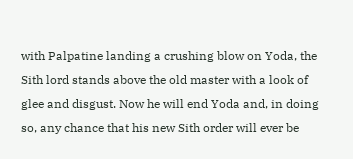with Palpatine landing a crushing blow on Yoda, the Sith lord stands above the old master with a look of glee and disgust. Now he will end Yoda and, in doing so, any chance that his new Sith order will ever be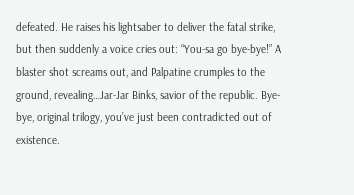defeated. He raises his lightsaber to deliver the fatal strike, but then suddenly a voice cries out: “You-sa go bye-bye!” A blaster shot screams out, and Palpatine crumples to the ground, revealing…Jar-Jar Binks, savior of the republic. Bye-bye, original trilogy, you’ve just been contradicted out of existence.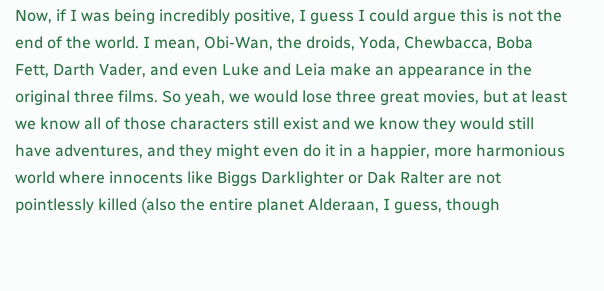Now, if I was being incredibly positive, I guess I could argue this is not the end of the world. I mean, Obi-Wan, the droids, Yoda, Chewbacca, Boba Fett, Darth Vader, and even Luke and Leia make an appearance in the original three films. So yeah, we would lose three great movies, but at least we know all of those characters still exist and we know they would still have adventures, and they might even do it in a happier, more harmonious world where innocents like Biggs Darklighter or Dak Ralter are not pointlessly killed (also the entire planet Alderaan, I guess, though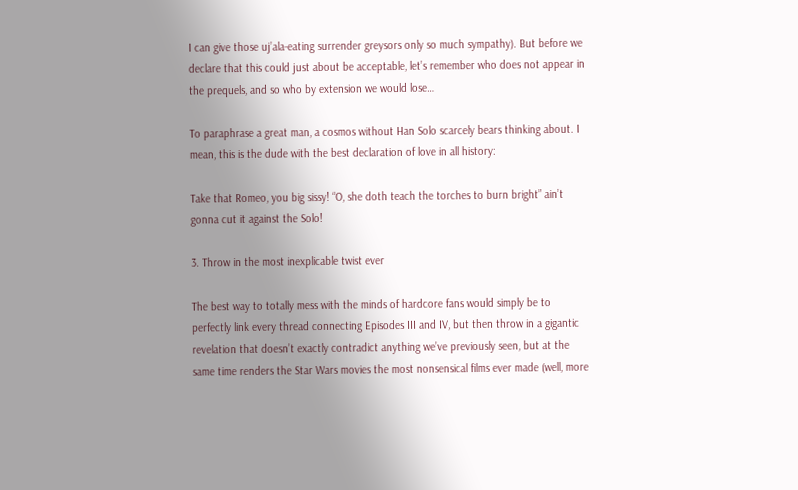I can give those uj’ala-eating surrender greysors only so much sympathy). But before we declare that this could just about be acceptable, let’s remember who does not appear in the prequels, and so who by extension we would lose…

To paraphrase a great man, a cosmos without Han Solo scarcely bears thinking about. I mean, this is the dude with the best declaration of love in all history:

Take that Romeo, you big sissy! “O, she doth teach the torches to burn bright” ain’t gonna cut it against the Solo!

3. Throw in the most inexplicable twist ever

The best way to totally mess with the minds of hardcore fans would simply be to perfectly link every thread connecting Episodes III and IV, but then throw in a gigantic revelation that doesn’t exactly contradict anything we’ve previously seen, but at the same time renders the Star Wars movies the most nonsensical films ever made (well, more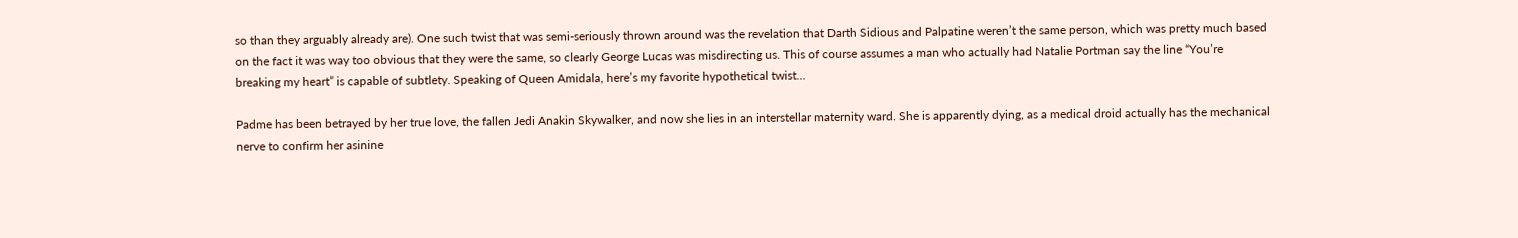so than they arguably already are). One such twist that was semi-seriously thrown around was the revelation that Darth Sidious and Palpatine weren’t the same person, which was pretty much based on the fact it was way too obvious that they were the same, so clearly George Lucas was misdirecting us. This of course assumes a man who actually had Natalie Portman say the line “You’re breaking my heart” is capable of subtlety. Speaking of Queen Amidala, here’s my favorite hypothetical twist…

Padme has been betrayed by her true love, the fallen Jedi Anakin Skywalker, and now she lies in an interstellar maternity ward. She is apparently dying, as a medical droid actually has the mechanical nerve to confirm her asinine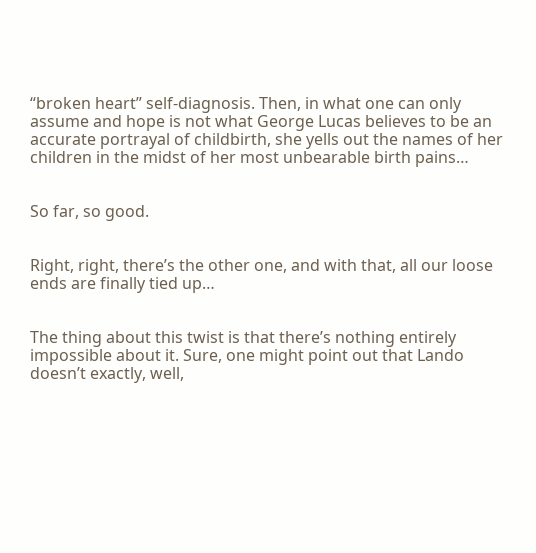“broken heart” self-diagnosis. Then, in what one can only assume and hope is not what George Lucas believes to be an accurate portrayal of childbirth, she yells out the names of her children in the midst of her most unbearable birth pains…


So far, so good.


Right, right, there’s the other one, and with that, all our loose ends are finally tied up…


The thing about this twist is that there’s nothing entirely impossible about it. Sure, one might point out that Lando doesn’t exactly, well,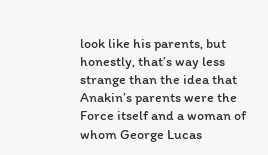look like his parents, but honestly, that’s way less strange than the idea that Anakin’s parents were the Force itself and a woman of whom George Lucas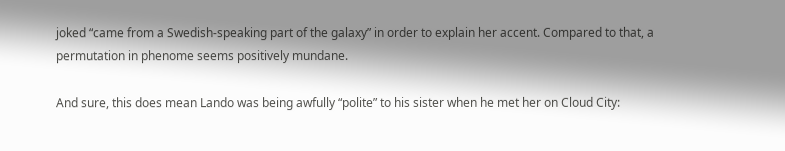joked “came from a Swedish-speaking part of the galaxy” in order to explain her accent. Compared to that, a permutation in phenome seems positively mundane.

And sure, this does mean Lando was being awfully “polite” to his sister when he met her on Cloud City: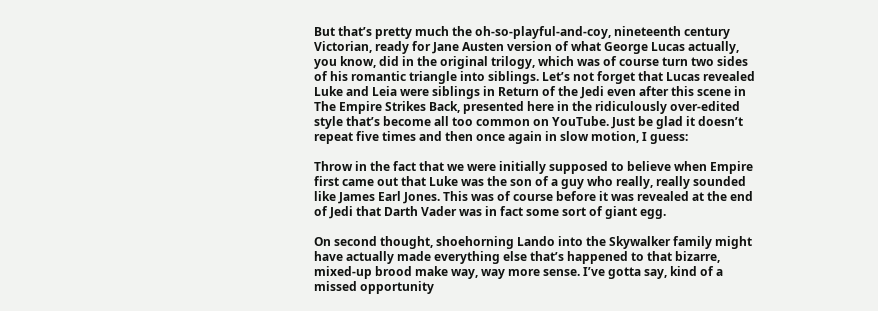But that’s pretty much the oh-so-playful-and-coy, nineteenth century Victorian, ready for Jane Austen version of what George Lucas actually, you know, did in the original trilogy, which was of course turn two sides of his romantic triangle into siblings. Let’s not forget that Lucas revealed Luke and Leia were siblings in Return of the Jedi even after this scene in The Empire Strikes Back, presented here in the ridiculously over-edited style that’s become all too common on YouTube. Just be glad it doesn’t repeat five times and then once again in slow motion, I guess:

Throw in the fact that we were initially supposed to believe when Empire first came out that Luke was the son of a guy who really, really sounded like James Earl Jones. This was of course before it was revealed at the end of Jedi that Darth Vader was in fact some sort of giant egg.

On second thought, shoehorning Lando into the Skywalker family might have actually made everything else that’s happened to that bizarre, mixed-up brood make way, way more sense. I’ve gotta say, kind of a missed opportunity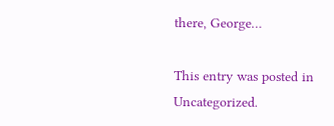there, George…

This entry was posted in Uncategorized.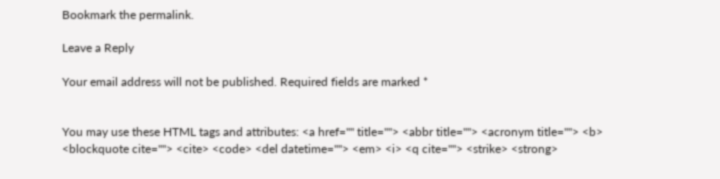Bookmark the permalink.

Leave a Reply

Your email address will not be published. Required fields are marked *


You may use these HTML tags and attributes: <a href="" title=""> <abbr title=""> <acronym title=""> <b> <blockquote cite=""> <cite> <code> <del datetime=""> <em> <i> <q cite=""> <strike> <strong>